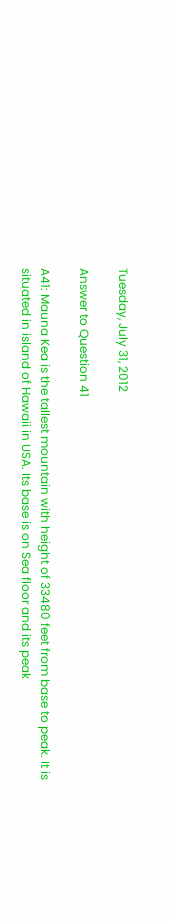Tuesday, July 31, 2012

Answer to Question 41

A41: Mauna Kea is the tallest mountain with height of 33480 feet from base to peak. It is situated in island of Hawaii in USA. Its base is on Sea floor and its peak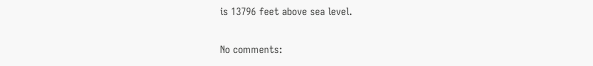is 13796 feet above sea level.

No comments: